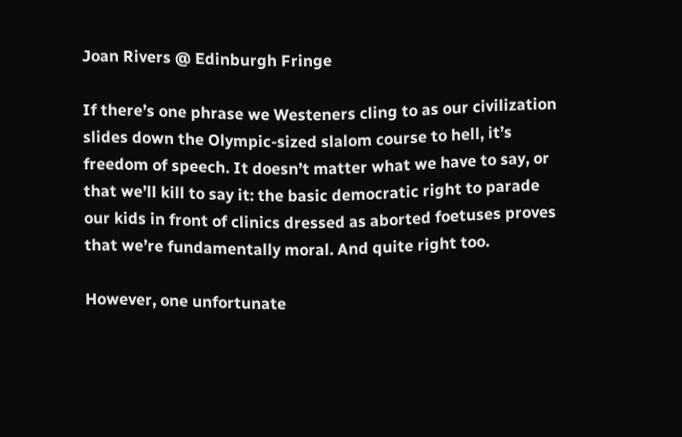Joan Rivers @ Edinburgh Fringe

If there’s one phrase we Westeners cling to as our civilization slides down the Olympic-sized slalom course to hell, it’s freedom of speech. It doesn’t matter what we have to say, or that we’ll kill to say it: the basic democratic right to parade our kids in front of clinics dressed as aborted foetuses proves that we’re fundamentally moral. And quite right too.

However, one unfortunate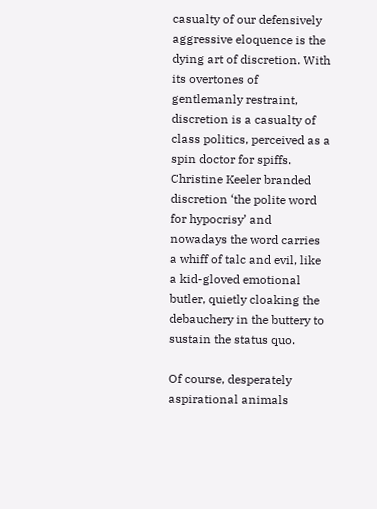casualty of our defensively aggressive eloquence is the dying art of discretion. With its overtones of gentlemanly restraint, discretion is a casualty of class politics, perceived as a spin doctor for spiffs. Christine Keeler branded discretion ‘the polite word for hypocrisy’ and nowadays the word carries a whiff of talc and evil, like a kid-gloved emotional butler, quietly cloaking the debauchery in the buttery to sustain the status quo.

Of course, desperately aspirational animals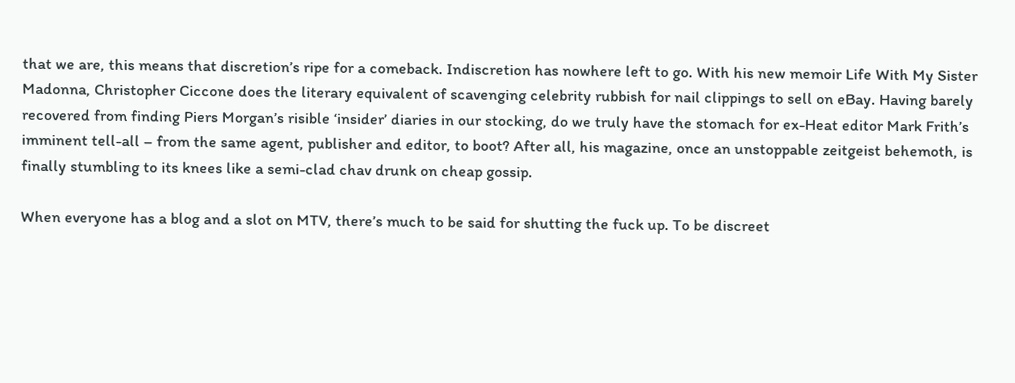that we are, this means that discretion’s ripe for a comeback. Indiscretion has nowhere left to go. With his new memoir Life With My Sister Madonna, Christopher Ciccone does the literary equivalent of scavenging celebrity rubbish for nail clippings to sell on eBay. Having barely recovered from finding Piers Morgan’s risible ‘insider’ diaries in our stocking, do we truly have the stomach for ex-Heat editor Mark Frith’s imminent tell-all – from the same agent, publisher and editor, to boot? After all, his magazine, once an unstoppable zeitgeist behemoth, is finally stumbling to its knees like a semi-clad chav drunk on cheap gossip.

When everyone has a blog and a slot on MTV, there’s much to be said for shutting the fuck up. To be discreet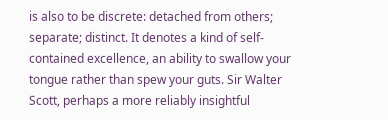is also to be discrete: detached from others; separate; distinct. It denotes a kind of self-contained excellence, an ability to swallow your tongue rather than spew your guts. Sir Walter Scott, perhaps a more reliably insightful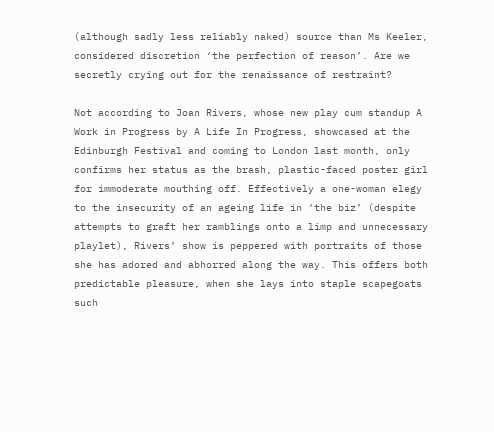(although sadly less reliably naked) source than Ms Keeler, considered discretion ‘the perfection of reason’. Are we secretly crying out for the renaissance of restraint?

Not according to Joan Rivers, whose new play cum standup A Work in Progress by A Life In Progress, showcased at the Edinburgh Festival and coming to London last month, only confirms her status as the brash, plastic-faced poster girl for immoderate mouthing off. Effectively a one-woman elegy to the insecurity of an ageing life in ‘the biz’ (despite attempts to graft her ramblings onto a limp and unnecessary playlet), Rivers’ show is peppered with portraits of those she has adored and abhorred along the way. This offers both predictable pleasure, when she lays into staple scapegoats such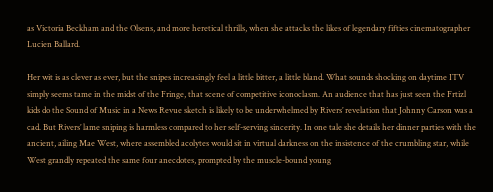as Victoria Beckham and the Olsens, and more heretical thrills, when she attacks the likes of legendary fifties cinematographer Lucien Ballard.

Her wit is as clever as ever, but the snipes increasingly feel a little bitter, a little bland. What sounds shocking on daytime ITV simply seems tame in the midst of the Fringe, that scene of competitive iconoclasm. An audience that has just seen the Frtizl kids do the Sound of Music in a News Revue sketch is likely to be underwhelmed by Rivers’ revelation that Johnny Carson was a cad. But Rivers’ lame sniping is harmless compared to her self-serving sincerity. In one tale she details her dinner parties with the ancient, ailing Mae West, where assembled acolytes would sit in virtual darkness on the insistence of the crumbling star, while West grandly repeated the same four anecdotes, prompted by the muscle-bound young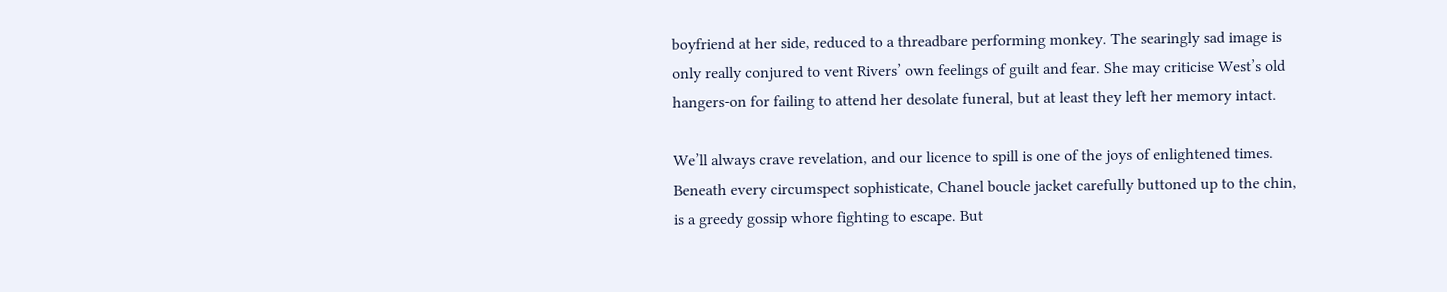boyfriend at her side, reduced to a threadbare performing monkey. The searingly sad image is only really conjured to vent Rivers’ own feelings of guilt and fear. She may criticise West’s old hangers-on for failing to attend her desolate funeral, but at least they left her memory intact.

We’ll always crave revelation, and our licence to spill is one of the joys of enlightened times. Beneath every circumspect sophisticate, Chanel boucle jacket carefully buttoned up to the chin, is a greedy gossip whore fighting to escape. But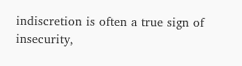indiscretion is often a true sign of insecurity,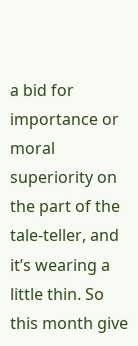a bid for importance or moral superiority on the part of the tale-teller, and it’s wearing a little thin. So this month give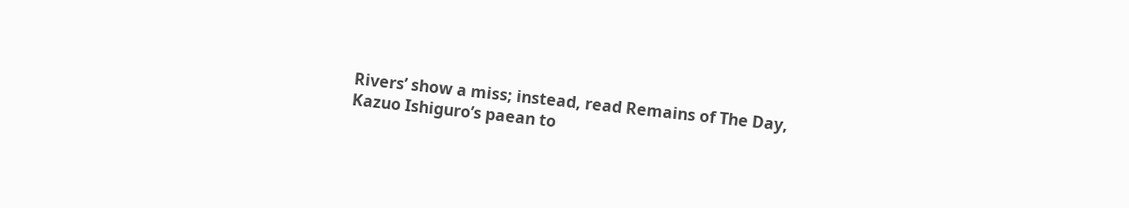Rivers’ show a miss; instead, read Remains of The Day, Kazuo Ishiguro’s paean to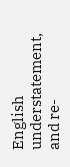English understatement, and re-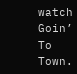watch Goin’ To Town.